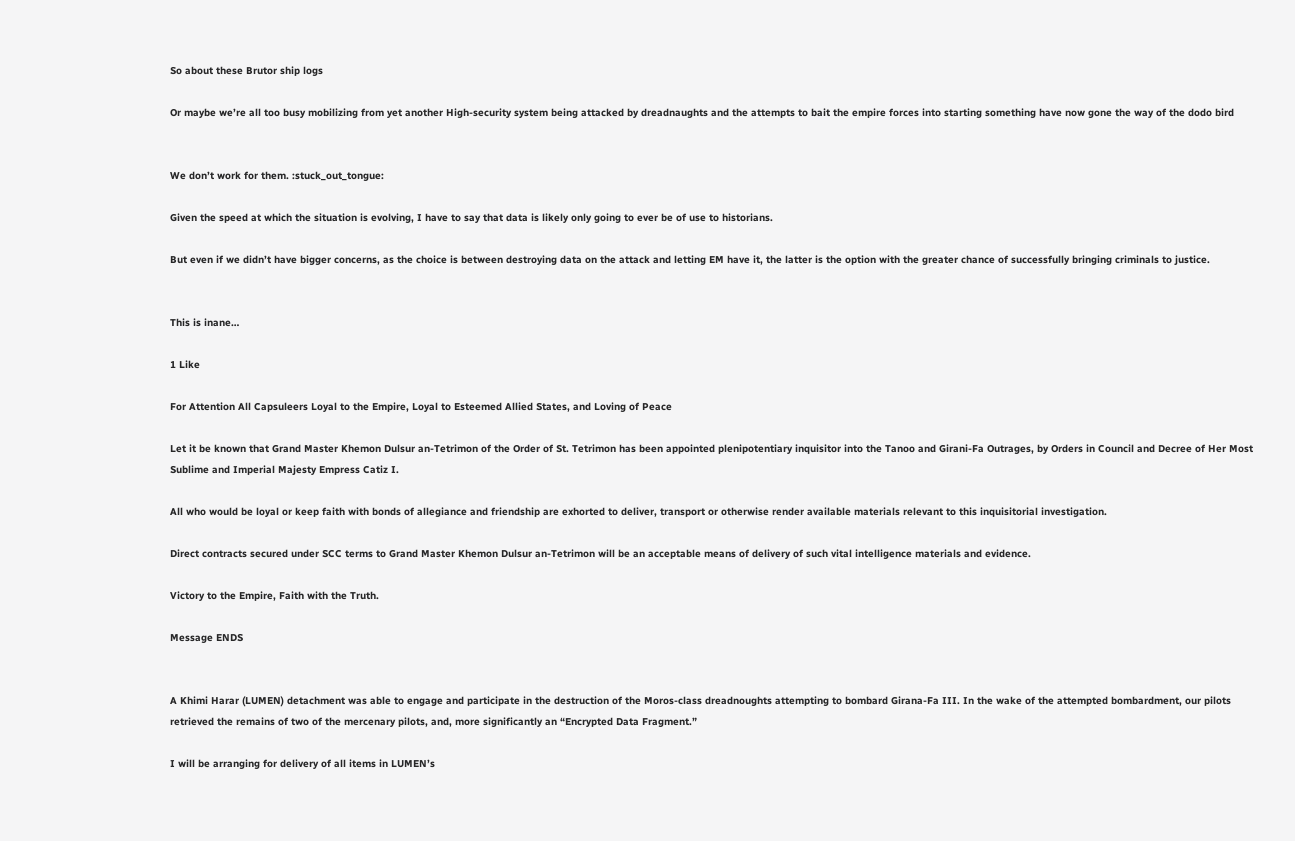So about these Brutor ship logs

Or maybe we’re all too busy mobilizing from yet another High-security system being attacked by dreadnaughts and the attempts to bait the empire forces into starting something have now gone the way of the dodo bird


We don’t work for them. :stuck_out_tongue:

Given the speed at which the situation is evolving, I have to say that data is likely only going to ever be of use to historians.

But even if we didn’t have bigger concerns, as the choice is between destroying data on the attack and letting EM have it, the latter is the option with the greater chance of successfully bringing criminals to justice.


This is inane…

1 Like

For Attention All Capsuleers Loyal to the Empire, Loyal to Esteemed Allied States, and Loving of Peace

Let it be known that Grand Master Khemon Dulsur an-Tetrimon of the Order of St. Tetrimon has been appointed plenipotentiary inquisitor into the Tanoo and Girani-Fa Outrages, by Orders in Council and Decree of Her Most Sublime and Imperial Majesty Empress Catiz I.

All who would be loyal or keep faith with bonds of allegiance and friendship are exhorted to deliver, transport or otherwise render available materials relevant to this inquisitorial investigation.

Direct contracts secured under SCC terms to Grand Master Khemon Dulsur an-Tetrimon will be an acceptable means of delivery of such vital intelligence materials and evidence.

Victory to the Empire, Faith with the Truth.

Message ENDS


A Khimi Harar (LUMEN) detachment was able to engage and participate in the destruction of the Moros-class dreadnoughts attempting to bombard Girana-Fa III. In the wake of the attempted bombardment, our pilots retrieved the remains of two of the mercenary pilots, and, more significantly an “Encrypted Data Fragment.”

I will be arranging for delivery of all items in LUMEN’s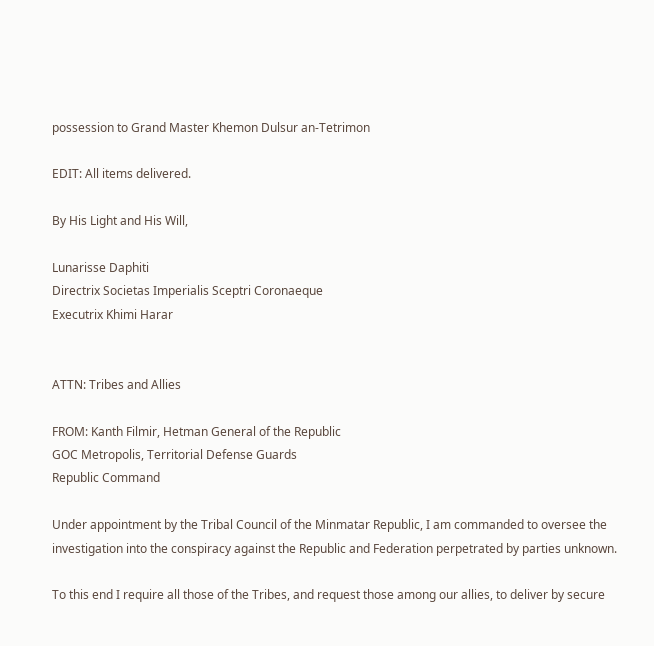possession to Grand Master Khemon Dulsur an-Tetrimon

EDIT: All items delivered.

By His Light and His Will,

Lunarisse Daphiti
Directrix Societas Imperialis Sceptri Coronaeque
Executrix Khimi Harar


ATTN: Tribes and Allies

FROM: Kanth Filmir, Hetman General of the Republic
GOC Metropolis, Territorial Defense Guards
Republic Command

Under appointment by the Tribal Council of the Minmatar Republic, I am commanded to oversee the investigation into the conspiracy against the Republic and Federation perpetrated by parties unknown.

To this end I require all those of the Tribes, and request those among our allies, to deliver by secure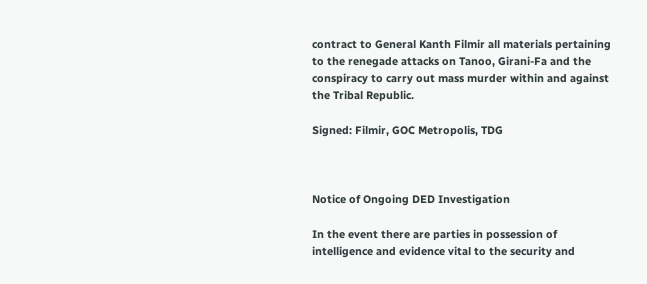contract to General Kanth Filmir all materials pertaining to the renegade attacks on Tanoo, Girani-Fa and the conspiracy to carry out mass murder within and against the Tribal Republic.

Signed: Filmir, GOC Metropolis, TDG



Notice of Ongoing DED Investigation

In the event there are parties in possession of intelligence and evidence vital to the security and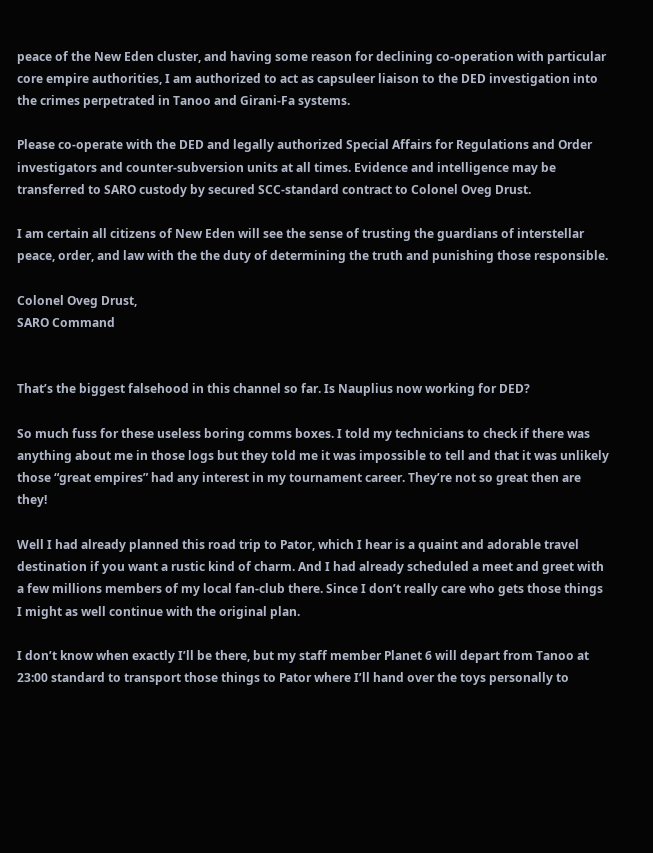peace of the New Eden cluster, and having some reason for declining co-operation with particular core empire authorities, I am authorized to act as capsuleer liaison to the DED investigation into the crimes perpetrated in Tanoo and Girani-Fa systems.

Please co-operate with the DED and legally authorized Special Affairs for Regulations and Order investigators and counter-subversion units at all times. Evidence and intelligence may be transferred to SARO custody by secured SCC-standard contract to Colonel Oveg Drust.

I am certain all citizens of New Eden will see the sense of trusting the guardians of interstellar peace, order, and law with the the duty of determining the truth and punishing those responsible.

Colonel Oveg Drust,
SARO Command


That’s the biggest falsehood in this channel so far. Is Nauplius now working for DED?

So much fuss for these useless boring comms boxes. I told my technicians to check if there was anything about me in those logs but they told me it was impossible to tell and that it was unlikely those “great empires” had any interest in my tournament career. They’re not so great then are they!

Well I had already planned this road trip to Pator, which I hear is a quaint and adorable travel destination if you want a rustic kind of charm. And I had already scheduled a meet and greet with a few millions members of my local fan-club there. Since I don’t really care who gets those things I might as well continue with the original plan.

I don’t know when exactly I’ll be there, but my staff member Planet 6 will depart from Tanoo at 23:00 standard to transport those things to Pator where I’ll hand over the toys personally to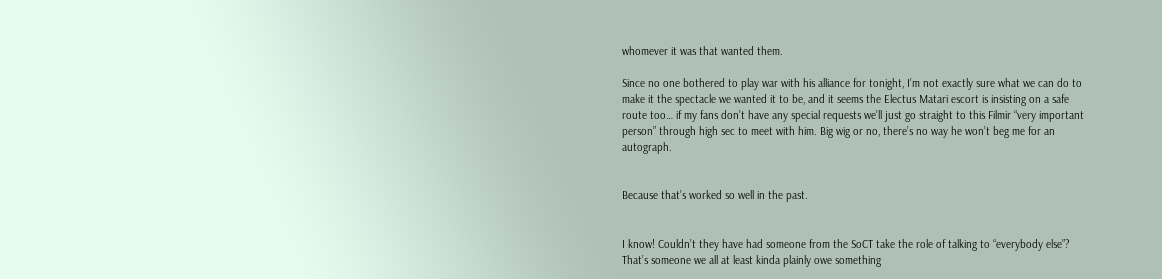whomever it was that wanted them.

Since no one bothered to play war with his alliance for tonight, I’m not exactly sure what we can do to make it the spectacle we wanted it to be, and it seems the Electus Matari escort is insisting on a safe route too… if my fans don’t have any special requests we’ll just go straight to this Filmir “very important person” through high sec to meet with him. Big wig or no, there’s no way he won’t beg me for an autograph.


Because that’s worked so well in the past.


I know! Couldn’t they have had someone from the SoCT take the role of talking to “everybody else”? That’s someone we all at least kinda plainly owe something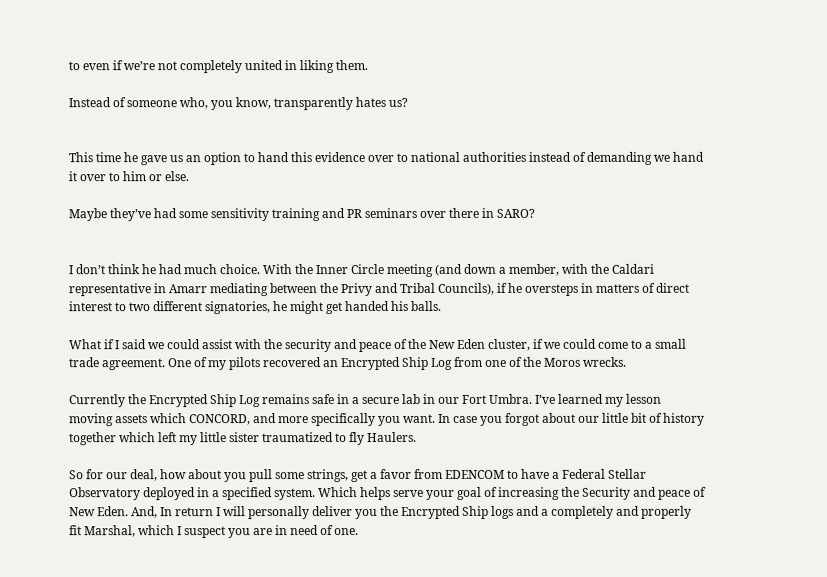to even if we’re not completely united in liking them.

Instead of someone who, you know, transparently hates us?


This time he gave us an option to hand this evidence over to national authorities instead of demanding we hand it over to him or else.

Maybe they’ve had some sensitivity training and PR seminars over there in SARO?


I don’t think he had much choice. With the Inner Circle meeting (and down a member, with the Caldari representative in Amarr mediating between the Privy and Tribal Councils), if he oversteps in matters of direct interest to two different signatories, he might get handed his balls.

What if I said we could assist with the security and peace of the New Eden cluster, if we could come to a small trade agreement. One of my pilots recovered an Encrypted Ship Log from one of the Moros wrecks.

Currently the Encrypted Ship Log remains safe in a secure lab in our Fort Umbra. I’ve learned my lesson moving assets which CONCORD, and more specifically you want. In case you forgot about our little bit of history together which left my little sister traumatized to fly Haulers.

So for our deal, how about you pull some strings, get a favor from EDENCOM to have a Federal Stellar Observatory deployed in a specified system. Which helps serve your goal of increasing the Security and peace of New Eden. And, In return I will personally deliver you the Encrypted Ship logs and a completely and properly fit Marshal, which I suspect you are in need of one.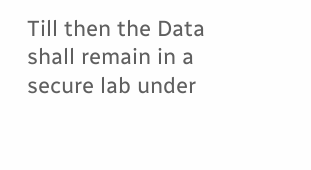Till then the Data shall remain in a secure lab under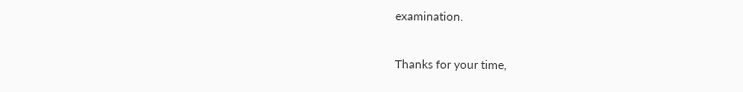examination.

Thanks for your time,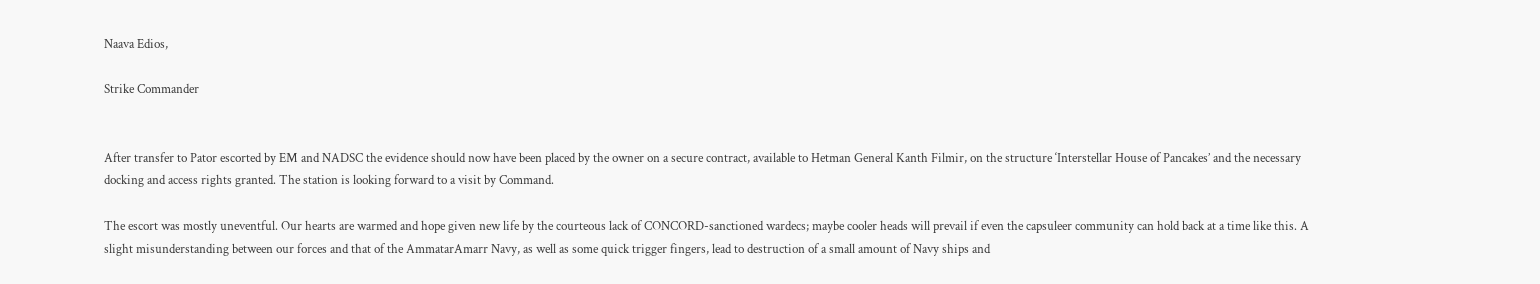Naava Edios,

Strike Commander


After transfer to Pator escorted by EM and NADSC the evidence should now have been placed by the owner on a secure contract, available to Hetman General Kanth Filmir, on the structure ‘Interstellar House of Pancakes’ and the necessary docking and access rights granted. The station is looking forward to a visit by Command.

The escort was mostly uneventful. Our hearts are warmed and hope given new life by the courteous lack of CONCORD-sanctioned wardecs; maybe cooler heads will prevail if even the capsuleer community can hold back at a time like this. A slight misunderstanding between our forces and that of the AmmatarAmarr Navy, as well as some quick trigger fingers, lead to destruction of a small amount of Navy ships and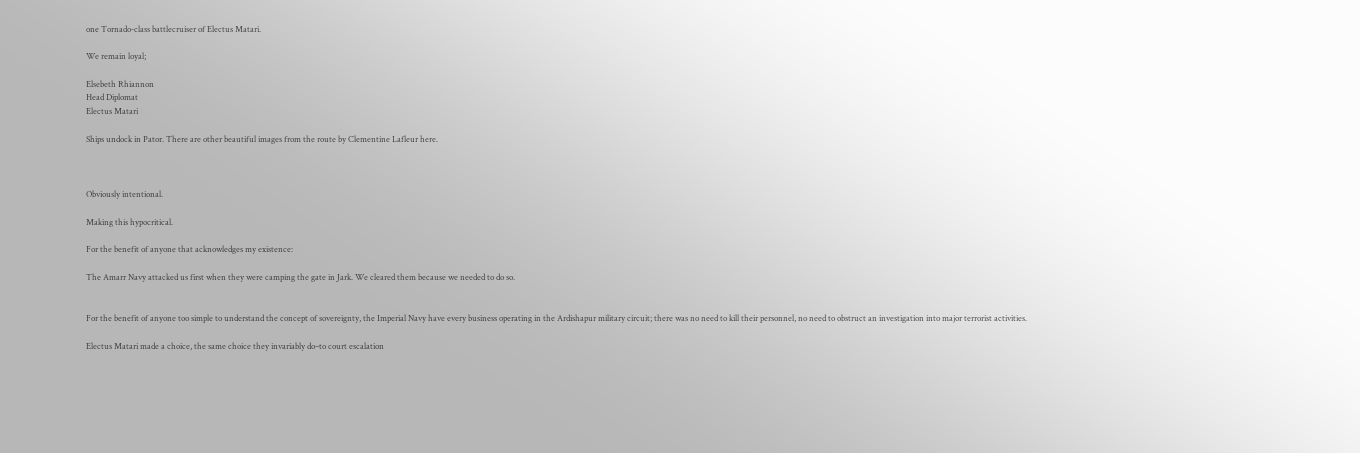one Tornado-class battlecruiser of Electus Matari.

We remain loyal;

Elsebeth Rhiannon
Head Diplomat
Electus Matari

Ships undock in Pator. There are other beautiful images from the route by Clementine Lafleur here.



Obviously intentional.

Making this hypocritical.

For the benefit of anyone that acknowledges my existence:

The Amarr Navy attacked us first when they were camping the gate in Jark. We cleared them because we needed to do so.


For the benefit of anyone too simple to understand the concept of sovereignty, the Imperial Navy have every business operating in the Ardishapur military circuit; there was no need to kill their personnel, no need to obstruct an investigation into major terrorist activities.

Electus Matari made a choice, the same choice they invariably do–to court escalation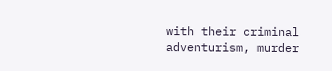with their criminal adventurism, murder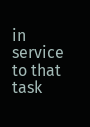in service to that task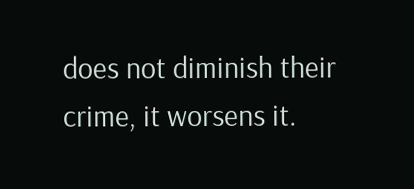does not diminish their crime, it worsens it.